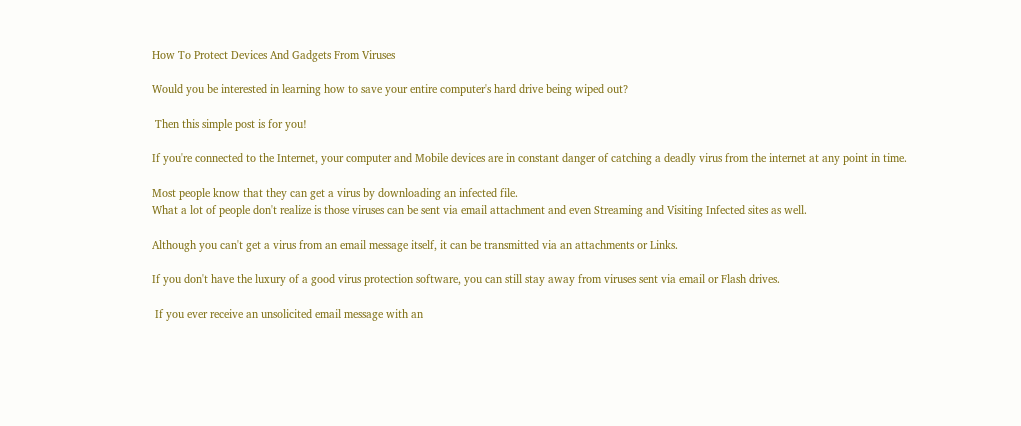How To Protect Devices And Gadgets From Viruses

Would you be interested in learning how to save your entire computer's hard drive being wiped out?

 Then this simple post is for you!

If you're connected to the Internet, your computer and Mobile devices are in constant danger of catching a deadly virus from the internet at any point in time.

Most people know that they can get a virus by downloading an infected file.
What a lot of people don't realize is those viruses can be sent via email attachment and even Streaming and Visiting Infected sites as well.

Although you can't get a virus from an email message itself, it can be transmitted via an attachments or Links.

If you don't have the luxury of a good virus protection software, you can still stay away from viruses sent via email or Flash drives.

 If you ever receive an unsolicited email message with an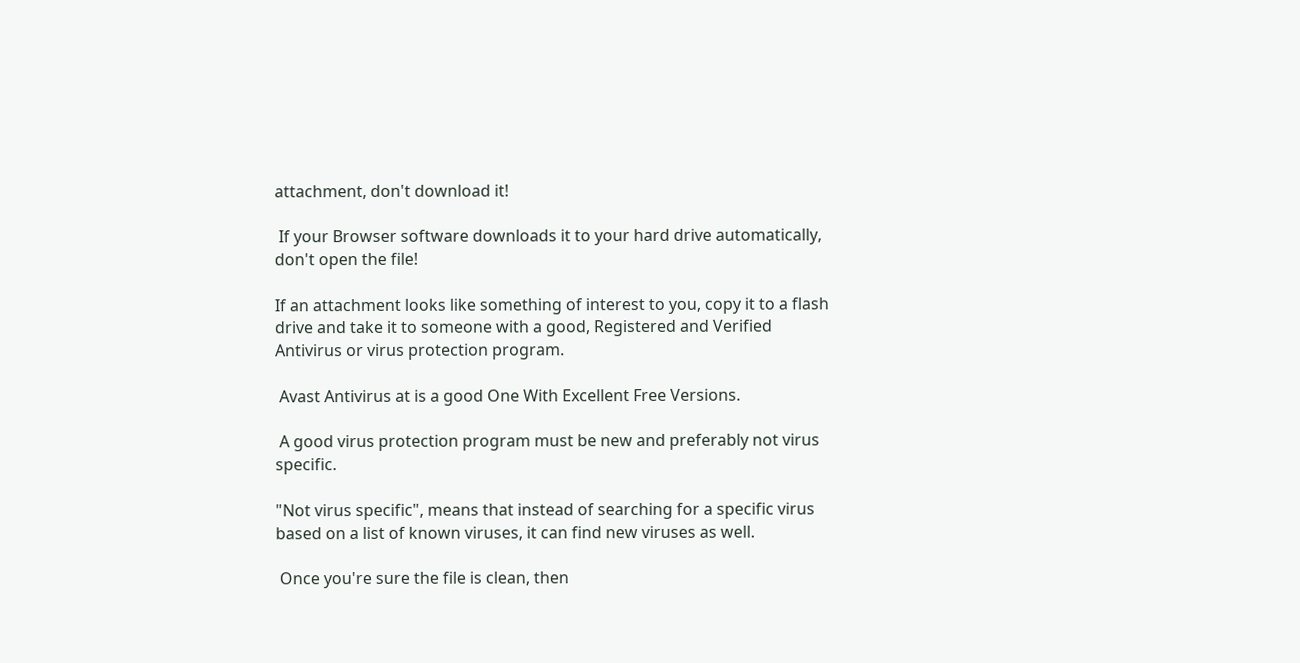attachment, don't download it!

 If your Browser software downloads it to your hard drive automatically, don't open the file!

If an attachment looks like something of interest to you, copy it to a flash drive and take it to someone with a good, Registered and Verified Antivirus or virus protection program.

 Avast Antivirus at is a good One With Excellent Free Versions.

 A good virus protection program must be new and preferably not virus specific.

"Not virus specific", means that instead of searching for a specific virus based on a list of known viruses, it can find new viruses as well.

 Once you're sure the file is clean, then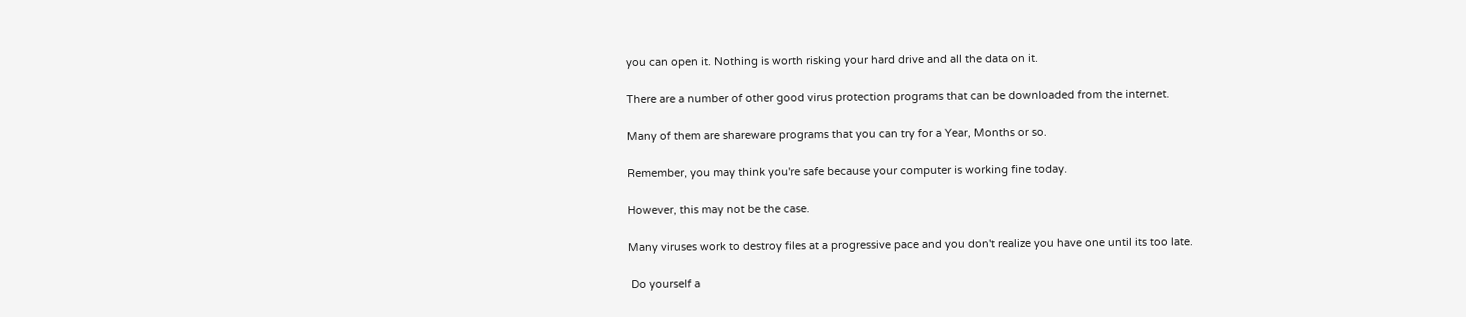you can open it. Nothing is worth risking your hard drive and all the data on it.

There are a number of other good virus protection programs that can be downloaded from the internet.

Many of them are shareware programs that you can try for a Year, Months or so.

Remember, you may think you're safe because your computer is working fine today.

However, this may not be the case.

Many viruses work to destroy files at a progressive pace and you don't realize you have one until its too late.

 Do yourself a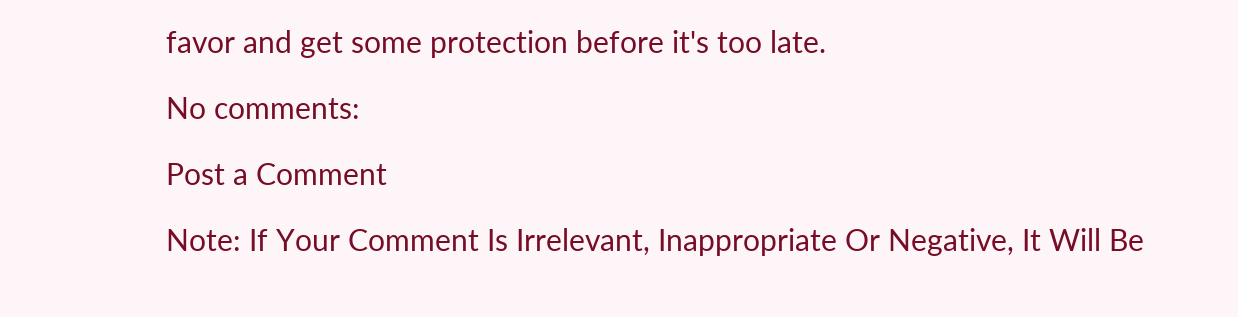favor and get some protection before it's too late.

No comments:

Post a Comment

Note: If Your Comment Is Irrelevant, Inappropriate Or Negative, It Will Be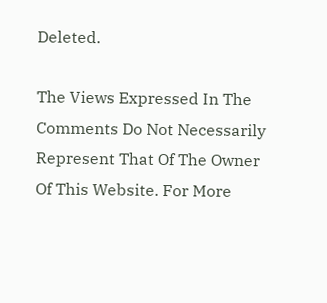Deleted.

The Views Expressed In The Comments Do Not Necessarily Represent That Of The Owner Of This Website. For More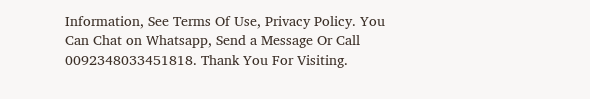Information, See Terms Of Use, Privacy Policy. You Can Chat on Whatsapp, Send a Message Or Call 0092348033451818. Thank You For Visiting.